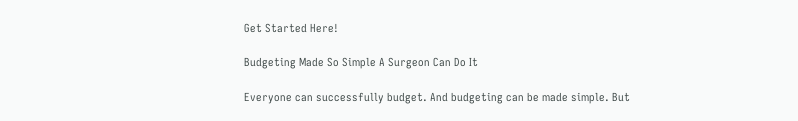Get Started Here!

Budgeting Made So Simple A Surgeon Can Do It

Everyone can successfully budget. And budgeting can be made simple. But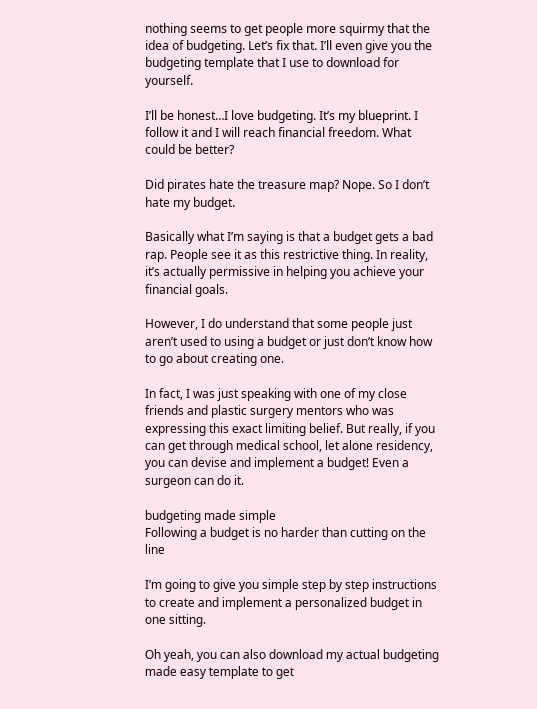nothing seems to get people more squirmy that the idea of budgeting. Let’s fix that. I’ll even give you the budgeting template that I use to download for yourself.

I’ll be honest…I love budgeting. It’s my blueprint. I follow it and I will reach financial freedom. What could be better?

Did pirates hate the treasure map? Nope. So I don’t hate my budget.

Basically what I’m saying is that a budget gets a bad rap. People see it as this restrictive thing. In reality, it’s actually permissive in helping you achieve your financial goals.

However, I do understand that some people just aren’t used to using a budget or just don’t know how to go about creating one.

In fact, I was just speaking with one of my close friends and plastic surgery mentors who was expressing this exact limiting belief. But really, if you can get through medical school, let alone residency, you can devise and implement a budget! Even a surgeon can do it.

budgeting made simple
Following a budget is no harder than cutting on the line

I’m going to give you simple step by step instructions to create and implement a personalized budget in one sitting.

Oh yeah, you can also download my actual budgeting made easy template to get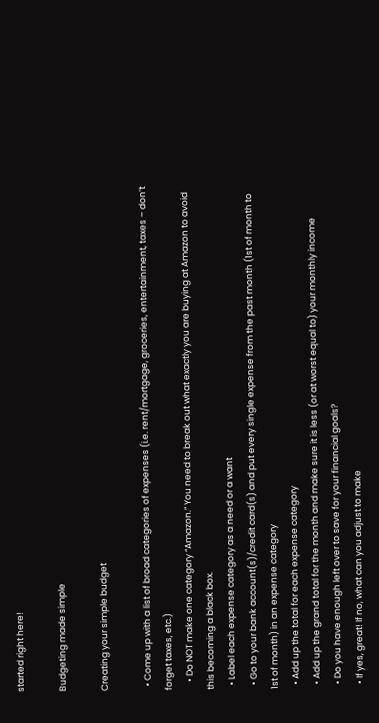started right here!

Budgeting made simple

Creating your simple budget

  • Come up with a list of broad categories of expenses (i.e. rent/mortgage, groceries, entertainment, taxes – don’t forget taxes, etc.)
    • Do NOT make one category “Amazon.” You need to break out what exactly you are buying at Amazon to avoid this becoming a black box.
  • Label each expense category as a need or a want
  • Go to your bank account(s)/credit card(s) and put every single expense from the past month (1st of month to 1st of month) in an expense category
  • Add up the total for each expense category
  • Add up the grand total for the month and make sure it is less (or at worst equal to) your monthly income
  • Do you have enough left over to save for your financial goals?
  • If yes, great! If no, what can you adjust to make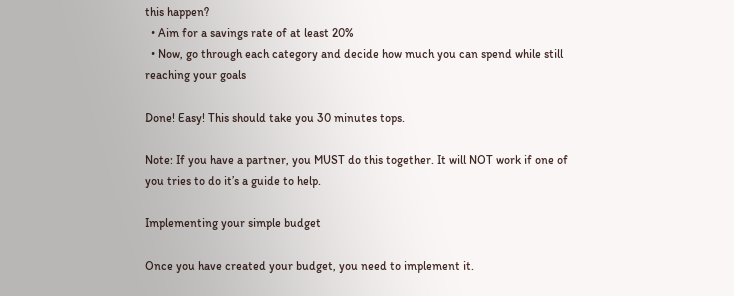this happen?
  • Aim for a savings rate of at least 20%
  • Now, go through each category and decide how much you can spend while still reaching your goals

Done! Easy! This should take you 30 minutes tops.

Note: If you have a partner, you MUST do this together. It will NOT work if one of you tries to do it’s a guide to help.

Implementing your simple budget

Once you have created your budget, you need to implement it.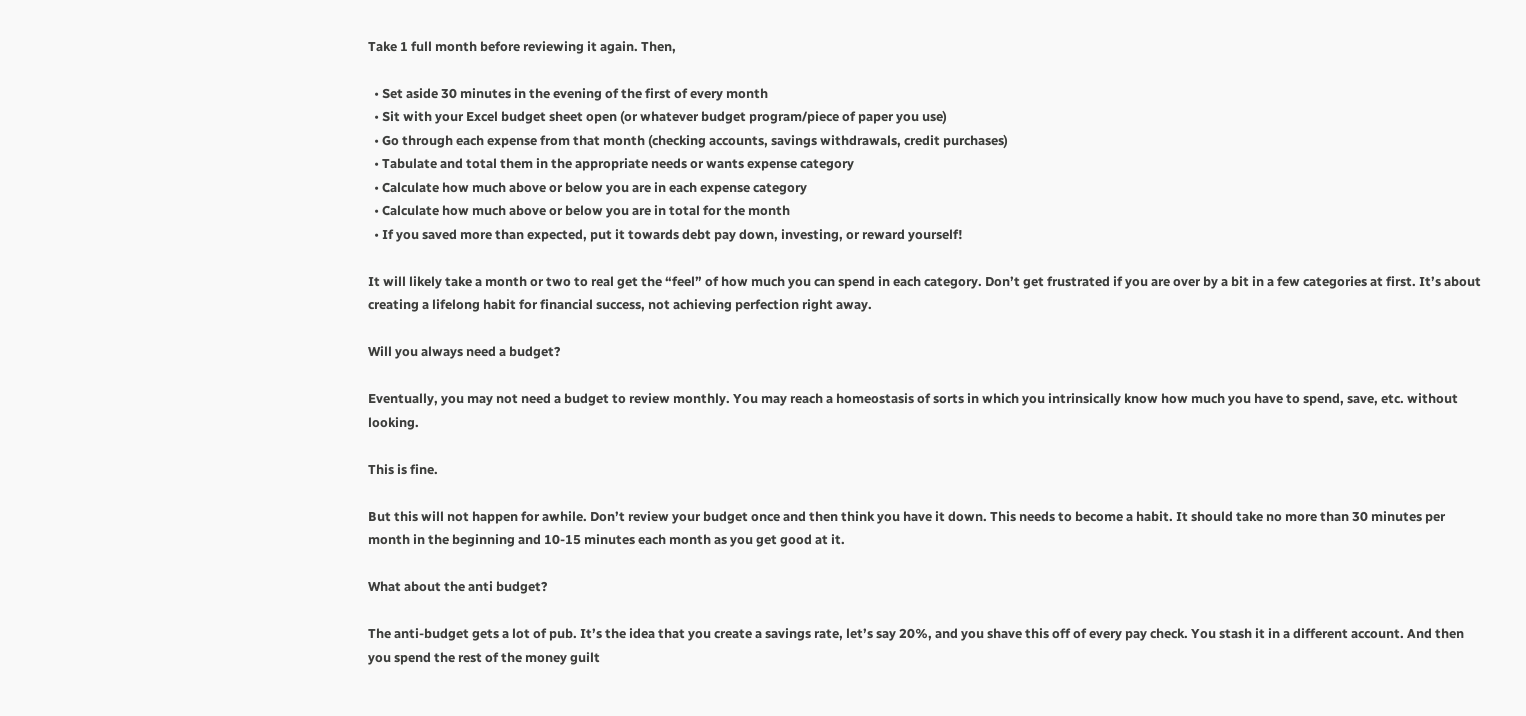Take 1 full month before reviewing it again. Then,

  • Set aside 30 minutes in the evening of the first of every month
  • Sit with your Excel budget sheet open (or whatever budget program/piece of paper you use)
  • Go through each expense from that month (checking accounts, savings withdrawals, credit purchases)
  • Tabulate and total them in the appropriate needs or wants expense category
  • Calculate how much above or below you are in each expense category
  • Calculate how much above or below you are in total for the month
  • If you saved more than expected, put it towards debt pay down, investing, or reward yourself!

It will likely take a month or two to real get the “feel” of how much you can spend in each category. Don’t get frustrated if you are over by a bit in a few categories at first. It’s about creating a lifelong habit for financial success, not achieving perfection right away.

Will you always need a budget?

Eventually, you may not need a budget to review monthly. You may reach a homeostasis of sorts in which you intrinsically know how much you have to spend, save, etc. without looking.

This is fine.

But this will not happen for awhile. Don’t review your budget once and then think you have it down. This needs to become a habit. It should take no more than 30 minutes per month in the beginning and 10-15 minutes each month as you get good at it.

What about the anti budget?

The anti-budget gets a lot of pub. It’s the idea that you create a savings rate, let’s say 20%, and you shave this off of every pay check. You stash it in a different account. And then you spend the rest of the money guilt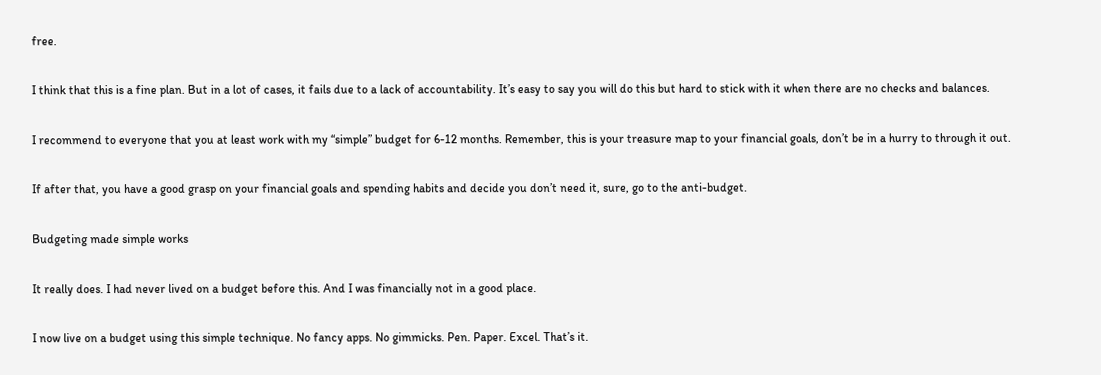free.

I think that this is a fine plan. But in a lot of cases, it fails due to a lack of accountability. It’s easy to say you will do this but hard to stick with it when there are no checks and balances.

I recommend to everyone that you at least work with my “simple” budget for 6-12 months. Remember, this is your treasure map to your financial goals, don’t be in a hurry to through it out.

If after that, you have a good grasp on your financial goals and spending habits and decide you don’t need it, sure, go to the anti-budget.

Budgeting made simple works

It really does. I had never lived on a budget before this. And I was financially not in a good place.

I now live on a budget using this simple technique. No fancy apps. No gimmicks. Pen. Paper. Excel. That’s it.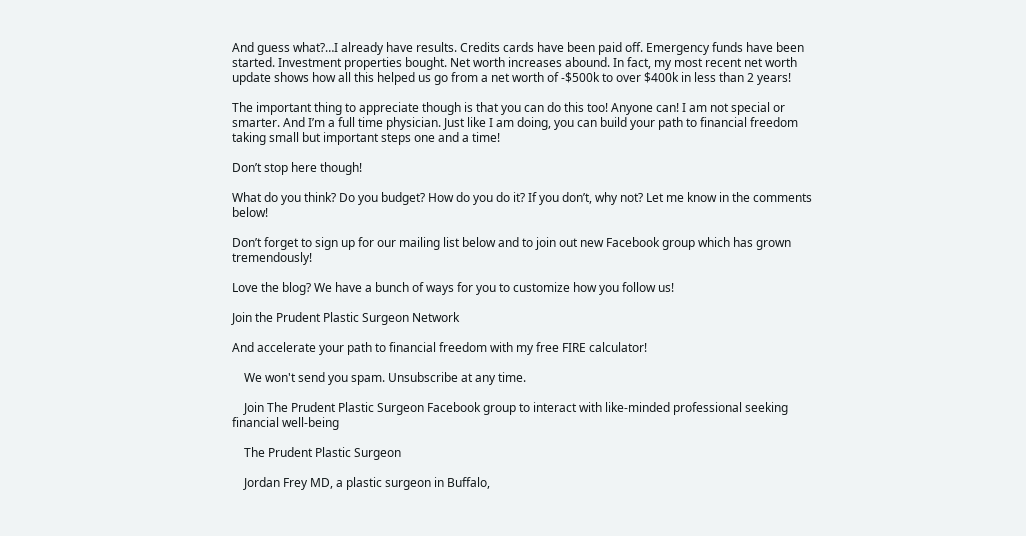And guess what?…I already have results. Credits cards have been paid off. Emergency funds have been started. Investment properties bought. Net worth increases abound. In fact, my most recent net worth update shows how all this helped us go from a net worth of -$500k to over $400k in less than 2 years!

The important thing to appreciate though is that you can do this too! Anyone can! I am not special or smarter. And I’m a full time physician. Just like I am doing, you can build your path to financial freedom taking small but important steps one and a time!

Don’t stop here though!

What do you think? Do you budget? How do you do it? If you don’t, why not? Let me know in the comments below!

Don’t forget to sign up for our mailing list below and to join out new Facebook group which has grown tremendously!

Love the blog? We have a bunch of ways for you to customize how you follow us!

Join the Prudent Plastic Surgeon Network

And accelerate your path to financial freedom with my free FIRE calculator!

    We won't send you spam. Unsubscribe at any time.

    Join The Prudent Plastic Surgeon Facebook group to interact with like-minded professional seeking financial well-being

    The Prudent Plastic Surgeon

    Jordan Frey MD, a plastic surgeon in Buffalo,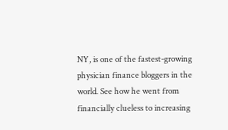NY, is one of the fastest-growing physician finance bloggers in the world. See how he went from financially clueless to increasing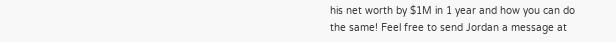his net worth by $1M in 1 year and how you can do the same! Feel free to send Jordan a message at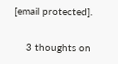[email protected].

    3 thoughts on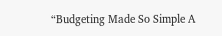“Budgeting Made So Simple A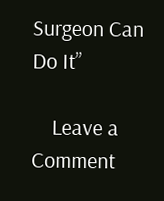Surgeon Can Do It”

    Leave a Comment